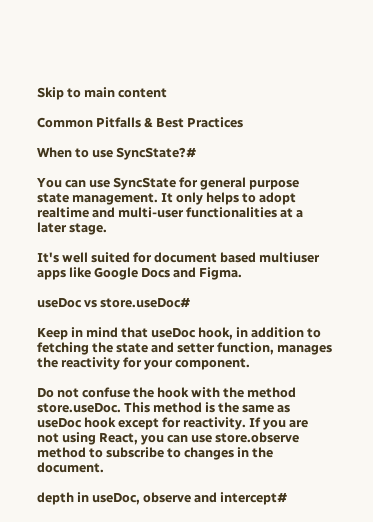Skip to main content

Common Pitfalls & Best Practices

When to use SyncState?#

You can use SyncState for general purpose state management. It only helps to adopt realtime and multi-user functionalities at a later stage.

It's well suited for document based multiuser apps like Google Docs and Figma.

useDoc vs store.useDoc#

Keep in mind that useDoc hook, in addition to fetching the state and setter function, manages the reactivity for your component.

Do not confuse the hook with the method store.useDoc. This method is the same as useDoc hook except for reactivity. If you are not using React, you can use store.observe method to subscribe to changes in the document.

depth in useDoc, observe and intercept#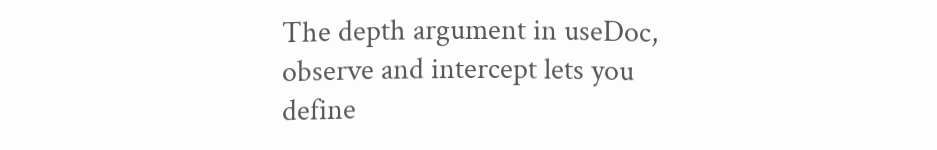The depth argument in useDoc, observe and intercept lets you define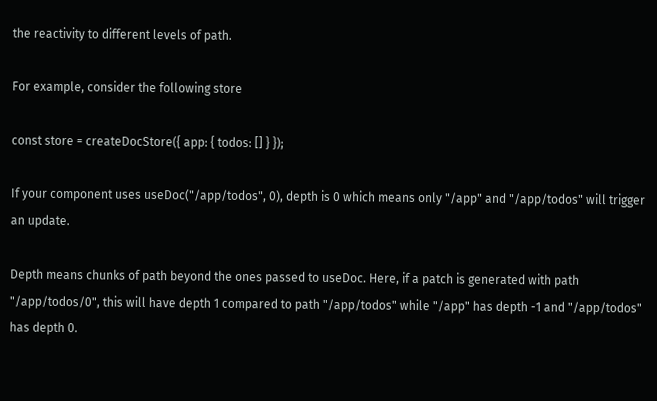the reactivity to different levels of path.

For example, consider the following store

const store = createDocStore({ app: { todos: [] } });

If your component uses useDoc("/app/todos", 0), depth is 0 which means only "/app" and "/app/todos" will trigger an update.

Depth means chunks of path beyond the ones passed to useDoc. Here, if a patch is generated with path "/app/todos/0", this will have depth 1 compared to path "/app/todos" while "/app" has depth -1 and "/app/todos" has depth 0.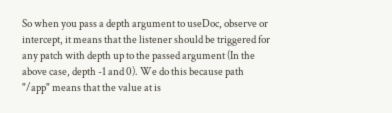So when you pass a depth argument to useDoc, observe or intercept, it means that the listener should be triggered for any patch with depth up to the passed argument (In the above case, depth -1 and 0). We do this because path "/app" means that the value at is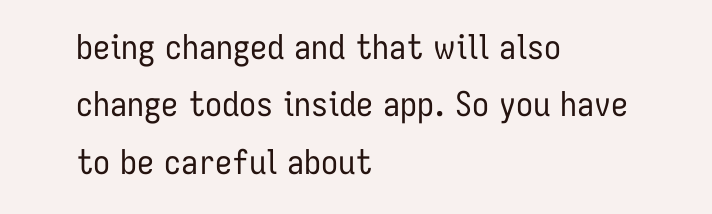being changed and that will also change todos inside app. So you have to be careful about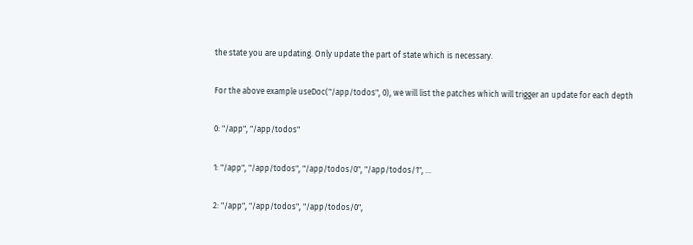the state you are updating. Only update the part of state which is necessary.

For the above example useDoc("/app/todos", 0), we will list the patches which will trigger an update for each depth

0: "/app", "/app/todos"

1: "/app", "/app/todos", "/app/todos/0", "/app/todos/1", ...

2: "/app", "/app/todos", "/app/todos/0",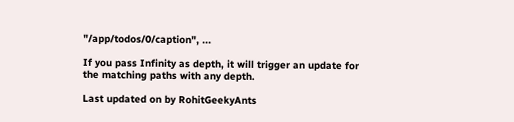"/app/todos/0/caption", ...

If you pass Infinity as depth, it will trigger an update for the matching paths with any depth.

Last updated on by RohitGeekyAnts